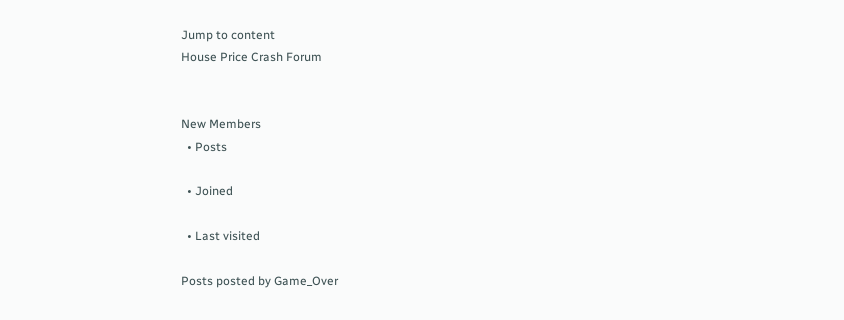Jump to content
House Price Crash Forum


New Members
  • Posts

  • Joined

  • Last visited

Posts posted by Game_Over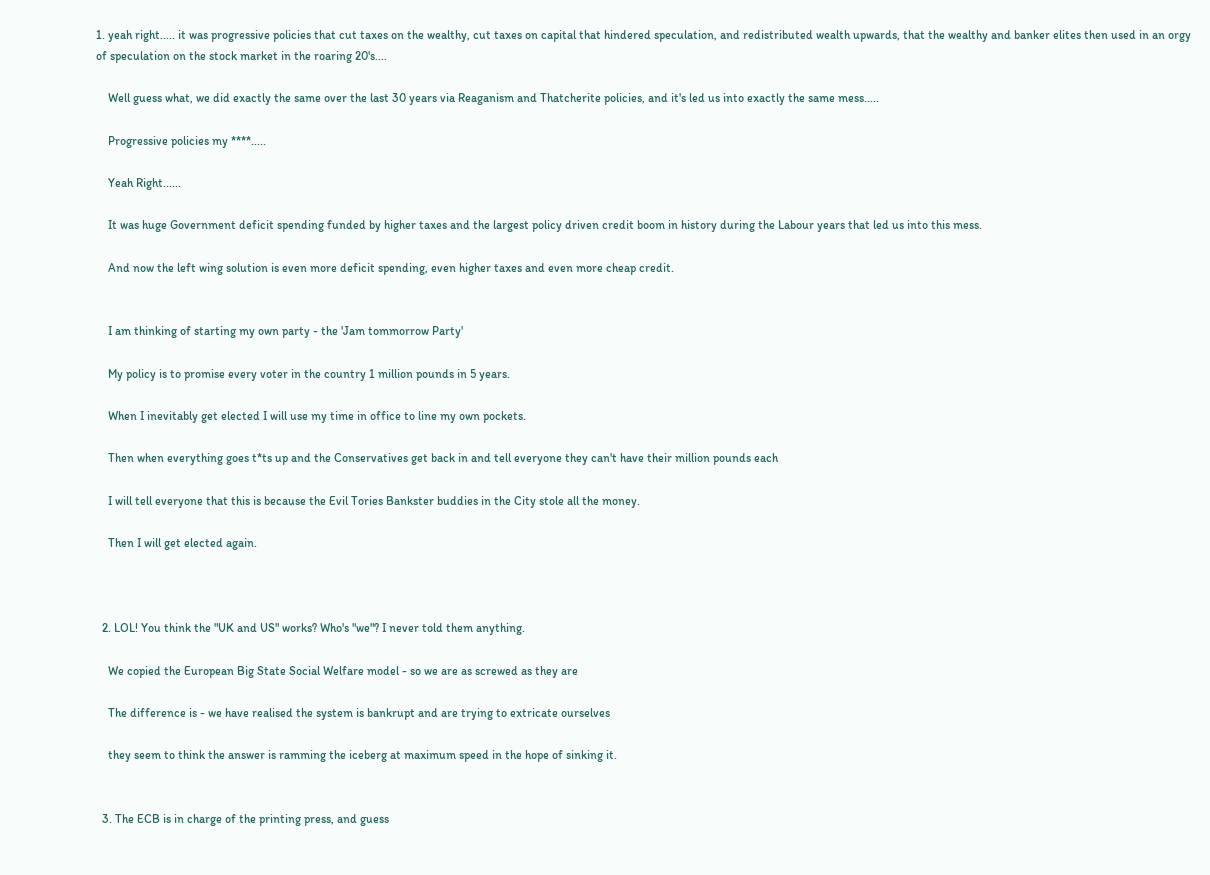1. yeah right..... it was progressive policies that cut taxes on the wealthy, cut taxes on capital that hindered speculation, and redistributed wealth upwards, that the wealthy and banker elites then used in an orgy of speculation on the stock market in the roaring 20's....

    Well guess what, we did exactly the same over the last 30 years via Reaganism and Thatcherite policies, and it's led us into exactly the same mess.....

    Progressive policies my ****.....

    Yeah Right......

    It was huge Government deficit spending funded by higher taxes and the largest policy driven credit boom in history during the Labour years that led us into this mess.

    And now the left wing solution is even more deficit spending, even higher taxes and even more cheap credit.


    I am thinking of starting my own party - the 'Jam tommorrow Party'

    My policy is to promise every voter in the country 1 million pounds in 5 years.

    When I inevitably get elected I will use my time in office to line my own pockets.

    Then when everything goes t*ts up and the Conservatives get back in and tell everyone they can't have their million pounds each

    I will tell everyone that this is because the Evil Tories Bankster buddies in the City stole all the money.

    Then I will get elected again.



  2. LOL! You think the "UK and US" works? Who's "we"? I never told them anything.

    We copied the European Big State Social Welfare model - so we are as screwed as they are

    The difference is - we have realised the system is bankrupt and are trying to extricate ourselves

    they seem to think the answer is ramming the iceberg at maximum speed in the hope of sinking it.


  3. The ECB is in charge of the printing press, and guess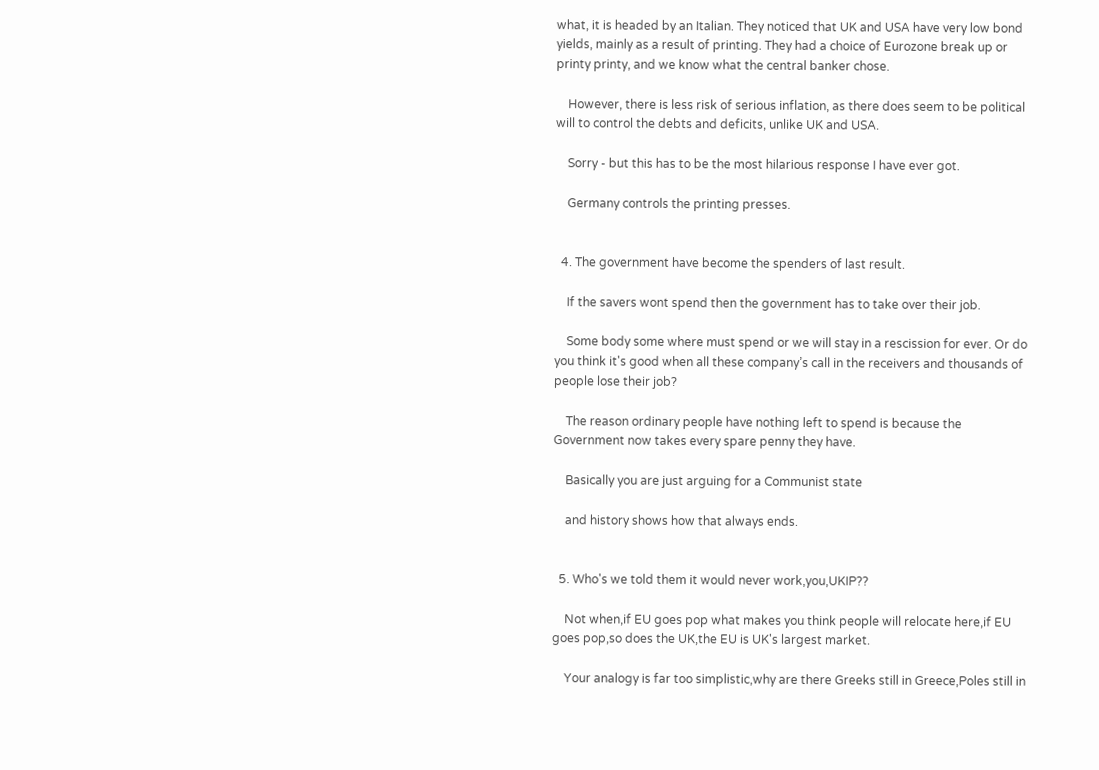what, it is headed by an Italian. They noticed that UK and USA have very low bond yields, mainly as a result of printing. They had a choice of Eurozone break up or printy printy, and we know what the central banker chose.

    However, there is less risk of serious inflation, as there does seem to be political will to control the debts and deficits, unlike UK and USA.

    Sorry - but this has to be the most hilarious response I have ever got.

    Germany controls the printing presses.


  4. The government have become the spenders of last result.

    If the savers wont spend then the government has to take over their job.

    Some body some where must spend or we will stay in a rescission for ever. Or do you think it's good when all these company’s call in the receivers and thousands of people lose their job?

    The reason ordinary people have nothing left to spend is because the Government now takes every spare penny they have.

    Basically you are just arguing for a Communist state

    and history shows how that always ends.


  5. Who's we told them it would never work,you,UKIP??

    Not when,if EU goes pop what makes you think people will relocate here,if EU goes pop,so does the UK,the EU is UK's largest market.

    Your analogy is far too simplistic,why are there Greeks still in Greece,Poles still in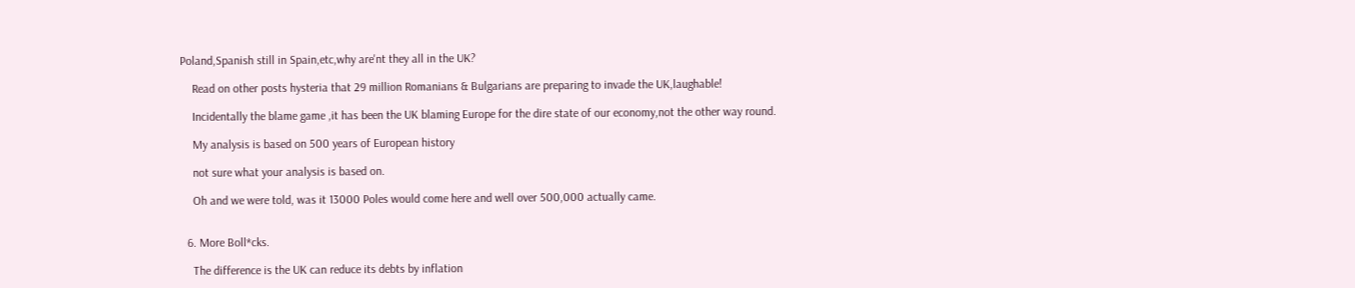Poland,Spanish still in Spain,etc,why are'nt they all in the UK?

    Read on other posts hysteria that 29 million Romanians & Bulgarians are preparing to invade the UK,laughable!

    Incidentally the blame game ,it has been the UK blaming Europe for the dire state of our economy,not the other way round.

    My analysis is based on 500 years of European history

    not sure what your analysis is based on.

    Oh and we were told, was it 13000 Poles would come here and well over 500,000 actually came.


  6. More Boll*cks.

    The difference is the UK can reduce its debts by inflation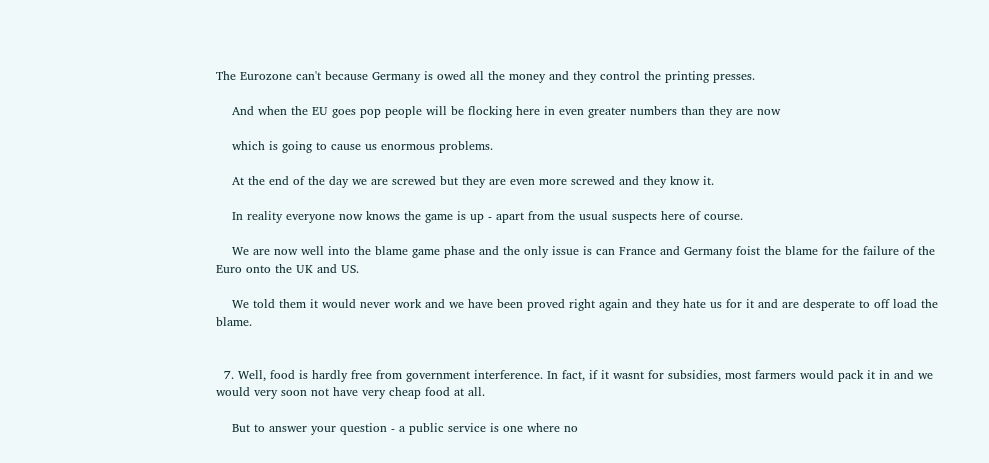The Eurozone can't because Germany is owed all the money and they control the printing presses.

    And when the EU goes pop people will be flocking here in even greater numbers than they are now

    which is going to cause us enormous problems.

    At the end of the day we are screwed but they are even more screwed and they know it.

    In reality everyone now knows the game is up - apart from the usual suspects here of course.

    We are now well into the blame game phase and the only issue is can France and Germany foist the blame for the failure of the Euro onto the UK and US.

    We told them it would never work and we have been proved right again and they hate us for it and are desperate to off load the blame.


  7. Well, food is hardly free from government interference. In fact, if it wasnt for subsidies, most farmers would pack it in and we would very soon not have very cheap food at all.

    But to answer your question - a public service is one where no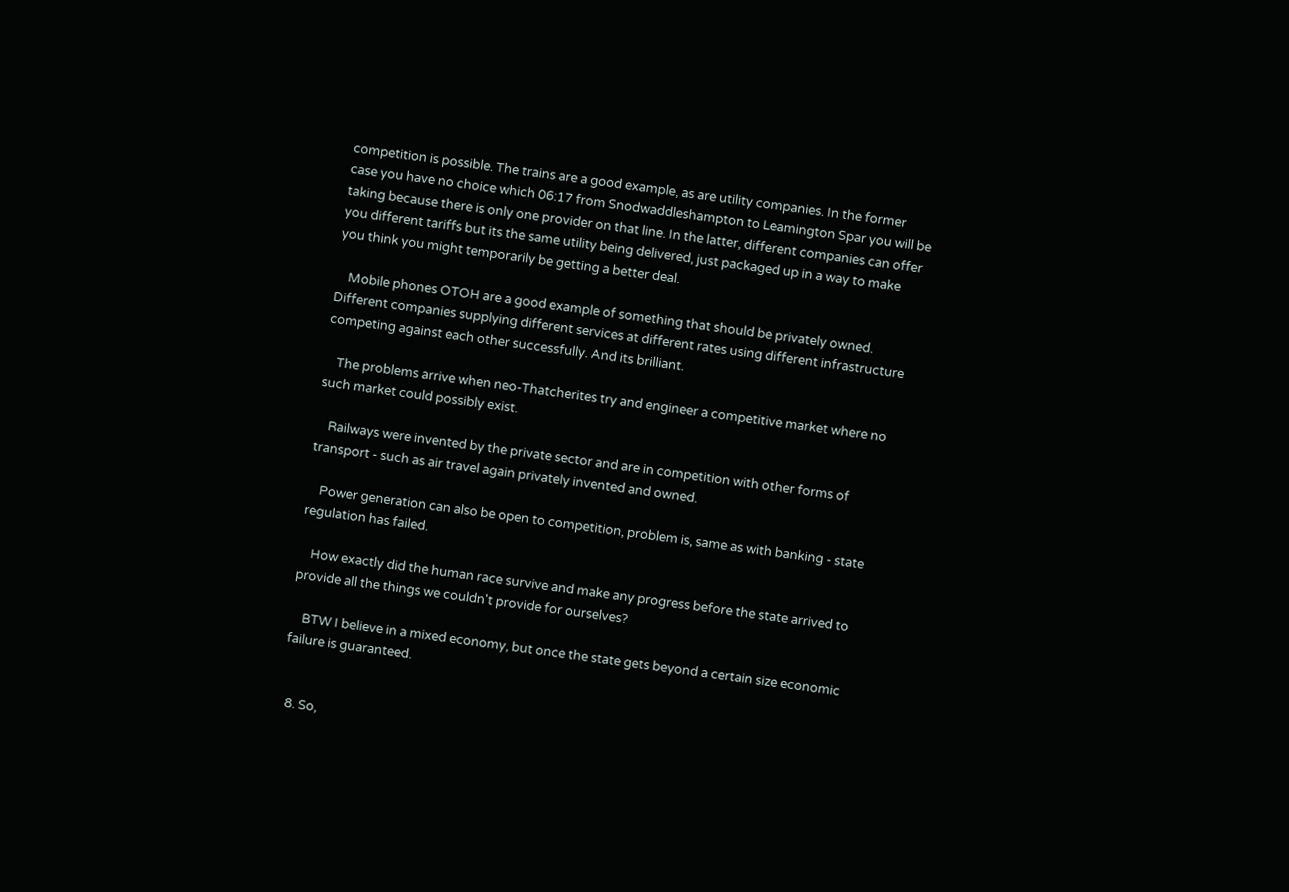competition is possible. The trains are a good example, as are utility companies. In the former case you have no choice which 06:17 from Snodwaddleshampton to Leamington Spar you will be taking because there is only one provider on that line. In the latter, different companies can offer you different tariffs but its the same utility being delivered, just packaged up in a way to make you think you might temporarily be getting a better deal.

    Mobile phones OTOH are a good example of something that should be privately owned. Different companies supplying different services at different rates using different infrastructure competing against each other successfully. And its brilliant.

    The problems arrive when neo-Thatcherites try and engineer a competitive market where no such market could possibly exist.

    Railways were invented by the private sector and are in competition with other forms of transport - such as air travel again privately invented and owned.

    Power generation can also be open to competition, problem is, same as with banking - state regulation has failed.

    How exactly did the human race survive and make any progress before the state arrived to provide all the things we couldn't provide for ourselves?

    BTW I believe in a mixed economy, but once the state gets beyond a certain size economic failure is guaranteed.


  8. So,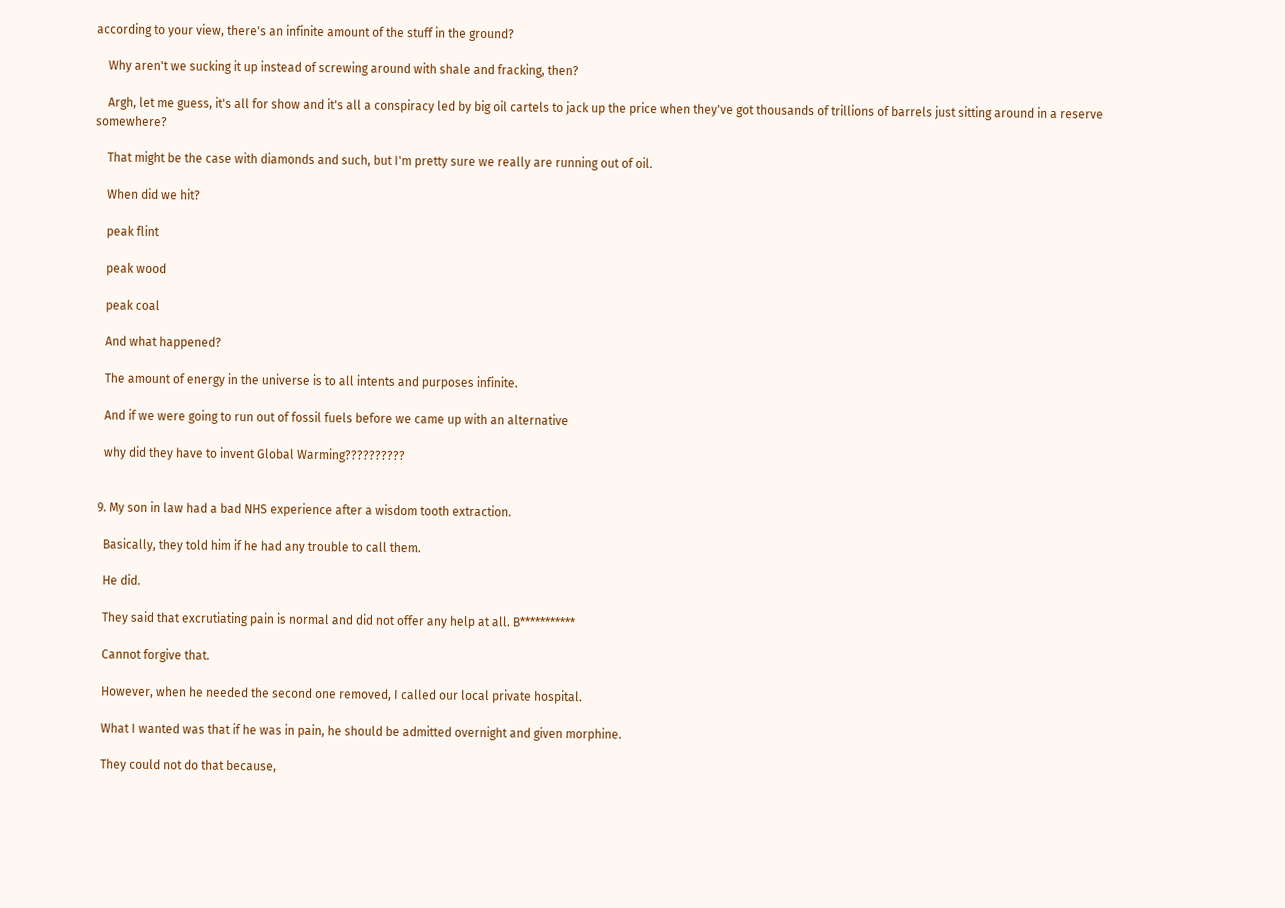according to your view, there's an infinite amount of the stuff in the ground?

    Why aren't we sucking it up instead of screwing around with shale and fracking, then?

    Argh, let me guess, it's all for show and it's all a conspiracy led by big oil cartels to jack up the price when they've got thousands of trillions of barrels just sitting around in a reserve somewhere?

    That might be the case with diamonds and such, but I'm pretty sure we really are running out of oil.

    When did we hit?

    peak flint

    peak wood

    peak coal

    And what happened?

    The amount of energy in the universe is to all intents and purposes infinite.

    And if we were going to run out of fossil fuels before we came up with an alternative

    why did they have to invent Global Warming??????????


  9. My son in law had a bad NHS experience after a wisdom tooth extraction.

    Basically, they told him if he had any trouble to call them.

    He did.

    They said that excrutiating pain is normal and did not offer any help at all. B***********

    Cannot forgive that.

    However, when he needed the second one removed, I called our local private hospital.

    What I wanted was that if he was in pain, he should be admitted overnight and given morphine.

    They could not do that because,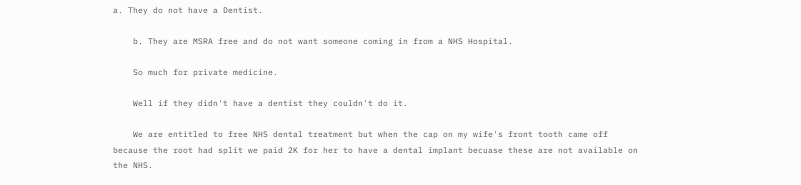a. They do not have a Dentist.

    b. They are MSRA free and do not want someone coming in from a NHS Hospital.

    So much for private medicine.

    Well if they didn't have a dentist they couldn't do it.

    We are entitled to free NHS dental treatment but when the cap on my wife's front tooth came off because the root had split we paid 2K for her to have a dental implant becuase these are not available on the NHS.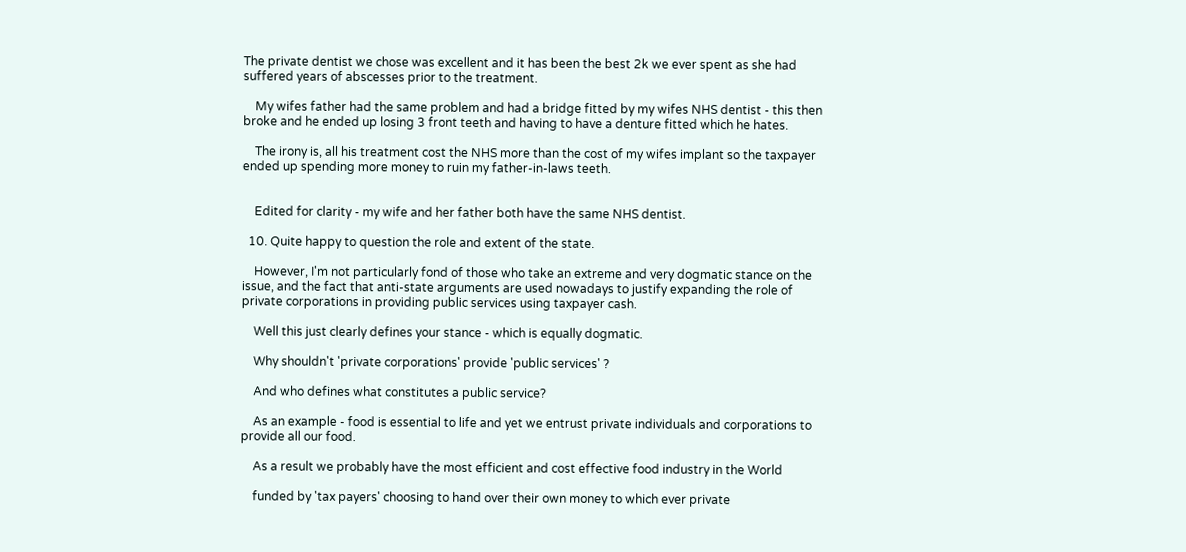The private dentist we chose was excellent and it has been the best 2k we ever spent as she had suffered years of abscesses prior to the treatment.

    My wifes father had the same problem and had a bridge fitted by my wifes NHS dentist - this then broke and he ended up losing 3 front teeth and having to have a denture fitted which he hates.

    The irony is, all his treatment cost the NHS more than the cost of my wifes implant so the taxpayer ended up spending more money to ruin my father-in-laws teeth.


    Edited for clarity - my wife and her father both have the same NHS dentist.

  10. Quite happy to question the role and extent of the state.

    However, I'm not particularly fond of those who take an extreme and very dogmatic stance on the issue, and the fact that anti-state arguments are used nowadays to justify expanding the role of private corporations in providing public services using taxpayer cash.

    Well this just clearly defines your stance - which is equally dogmatic.

    Why shouldn't 'private corporations' provide 'public services' ?

    And who defines what constitutes a public service?

    As an example - food is essential to life and yet we entrust private individuals and corporations to provide all our food.

    As a result we probably have the most efficient and cost effective food industry in the World

    funded by 'tax payers' choosing to hand over their own money to which ever private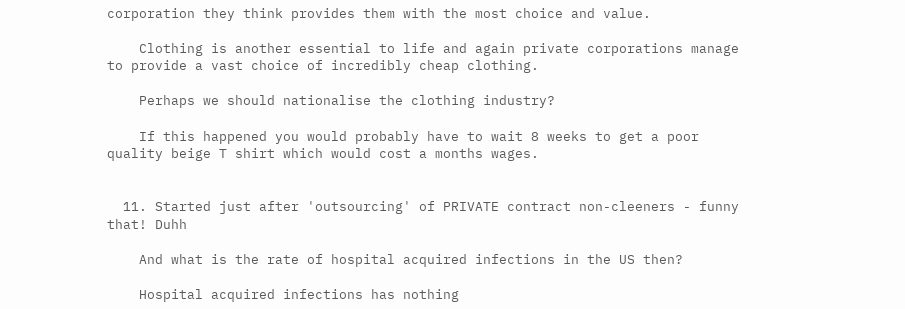corporation they think provides them with the most choice and value.

    Clothing is another essential to life and again private corporations manage to provide a vast choice of incredibly cheap clothing.

    Perhaps we should nationalise the clothing industry?

    If this happened you would probably have to wait 8 weeks to get a poor quality beige T shirt which would cost a months wages.


  11. Started just after 'outsourcing' of PRIVATE contract non-cleeners - funny that! Duhh

    And what is the rate of hospital acquired infections in the US then?

    Hospital acquired infections has nothing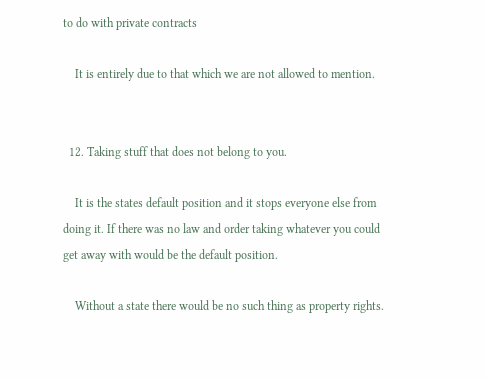to do with private contracts

    It is entirely due to that which we are not allowed to mention.


  12. Taking stuff that does not belong to you.

    It is the states default position and it stops everyone else from doing it. If there was no law and order taking whatever you could get away with would be the default position.

    Without a state there would be no such thing as property rights.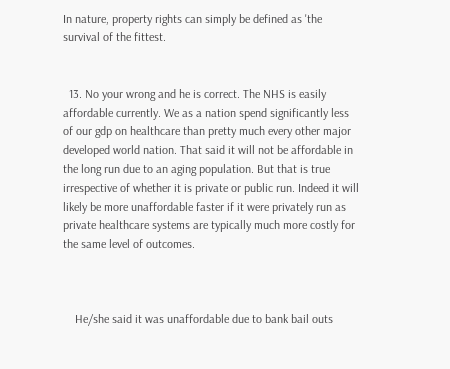In nature, property rights can simply be defined as 'the survival of the fittest.


  13. No your wrong and he is correct. The NHS is easily affordable currently. We as a nation spend significantly less of our gdp on healthcare than pretty much every other major developed world nation. That said it will not be affordable in the long run due to an aging population. But that is true irrespective of whether it is private or public run. Indeed it will likely be more unaffordable faster if it were privately run as private healthcare systems are typically much more costly for the same level of outcomes.



    He/she said it was unaffordable due to bank bail outs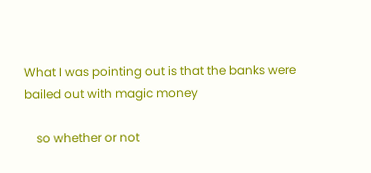What I was pointing out is that the banks were bailed out with magic money

    so whether or not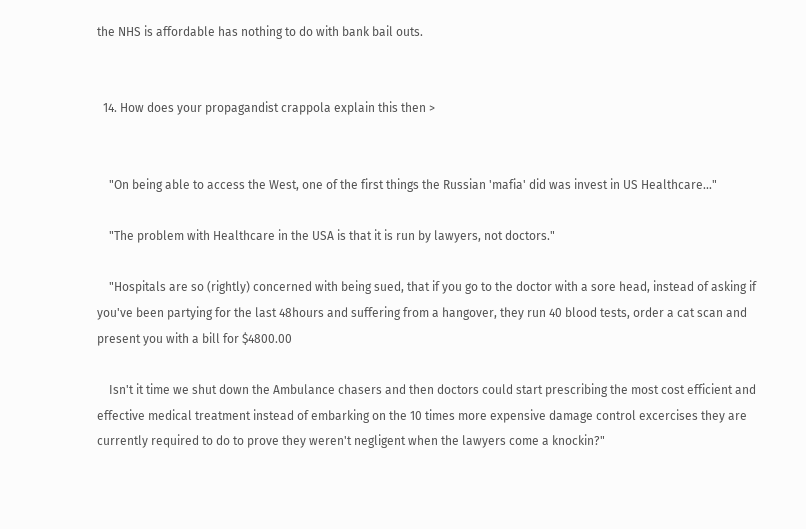the NHS is affordable has nothing to do with bank bail outs.


  14. How does your propagandist crappola explain this then >


    "On being able to access the West, one of the first things the Russian 'mafia' did was invest in US Healthcare..."

    "The problem with Healthcare in the USA is that it is run by lawyers, not doctors."

    "Hospitals are so (rightly) concerned with being sued, that if you go to the doctor with a sore head, instead of asking if you've been partying for the last 48hours and suffering from a hangover, they run 40 blood tests, order a cat scan and present you with a bill for $4800.00

    Isn't it time we shut down the Ambulance chasers and then doctors could start prescribing the most cost efficient and effective medical treatment instead of embarking on the 10 times more expensive damage control excercises they are currently required to do to prove they weren't negligent when the lawyers come a knockin?"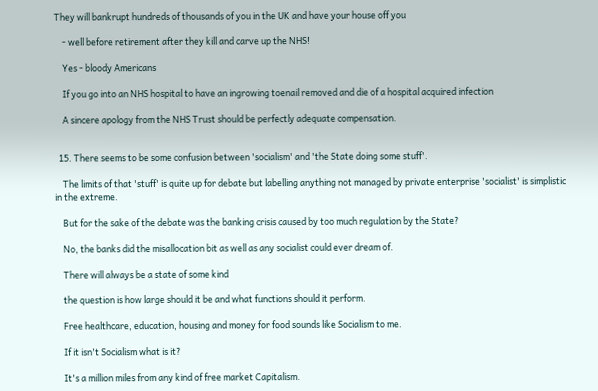They will bankrupt hundreds of thousands of you in the UK and have your house off you

    - well before retirement after they kill and carve up the NHS!

    Yes - bloody Americans

    If you go into an NHS hospital to have an ingrowing toenail removed and die of a hospital acquired infection

    A sincere apology from the NHS Trust should be perfectly adequate compensation.


  15. There seems to be some confusion between 'socialism' and 'the State doing some stuff'.

    The limits of that 'stuff' is quite up for debate but labelling anything not managed by private enterprise 'socialist' is simplistic in the extreme.

    But for the sake of the debate was the banking crisis caused by too much regulation by the State?

    No, the banks did the misallocation bit as well as any socialist could ever dream of.

    There will always be a state of some kind

    the question is how large should it be and what functions should it perform.

    Free healthcare, education, housing and money for food sounds like Socialism to me.

    If it isn't Socialism what is it?

    It's a million miles from any kind of free market Capitalism.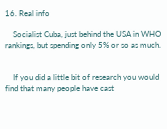16. Real info

    Socialist Cuba, just behind the USA in WHO rankings, but spending only 5% or so as much.


    If you did a little bit of research you would find that many people have cast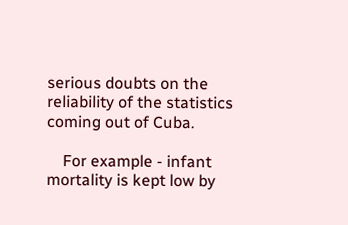serious doubts on the reliability of the statistics coming out of Cuba.

    For example - infant mortality is kept low by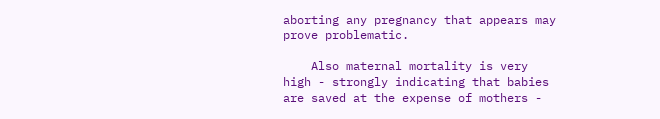aborting any pregnancy that appears may prove problematic.

    Also maternal mortality is very high - strongly indicating that babies are saved at the expense of mothers -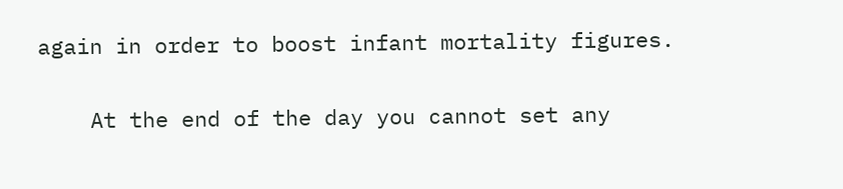again in order to boost infant mortality figures.

    At the end of the day you cannot set any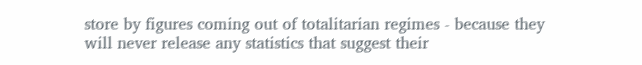store by figures coming out of totalitarian regimes - because they will never release any statistics that suggest their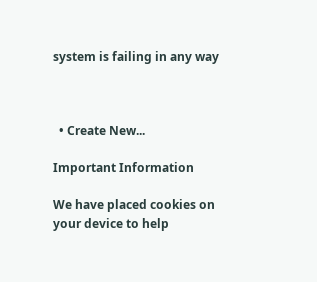system is failing in any way



  • Create New...

Important Information

We have placed cookies on your device to help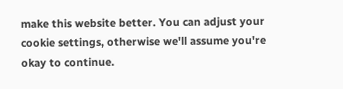make this website better. You can adjust your cookie settings, otherwise we'll assume you're okay to continue.